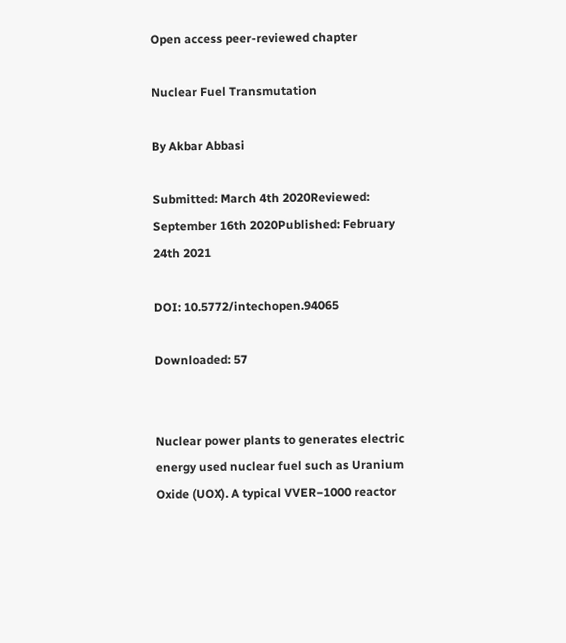Open access peer-reviewed chapter

Nuclear Fuel Transmutation

By Akbar Abbasi

Submitted: March 4th 2020Reviewed: September 16th 2020Published: February 24th 2021

DOI: 10.5772/intechopen.94065

Downloaded: 57


Nuclear power plants to generates electric energy used nuclear fuel such as Uranium Oxide (UOX). A typical VVER−1000 reactor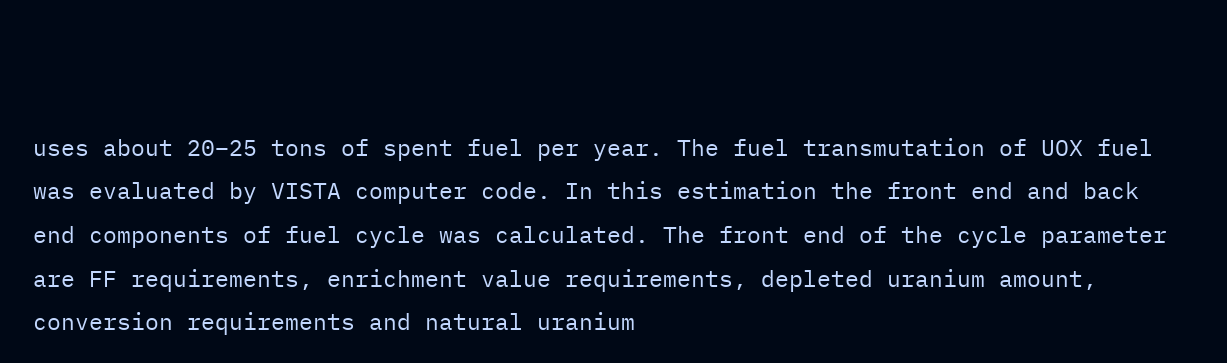uses about 20–25 tons of spent fuel per year. The fuel transmutation of UOX fuel was evaluated by VISTA computer code. In this estimation the front end and back end components of fuel cycle was calculated. The front end of the cycle parameter are FF requirements, enrichment value requirements, depleted uranium amount, conversion requirements and natural uranium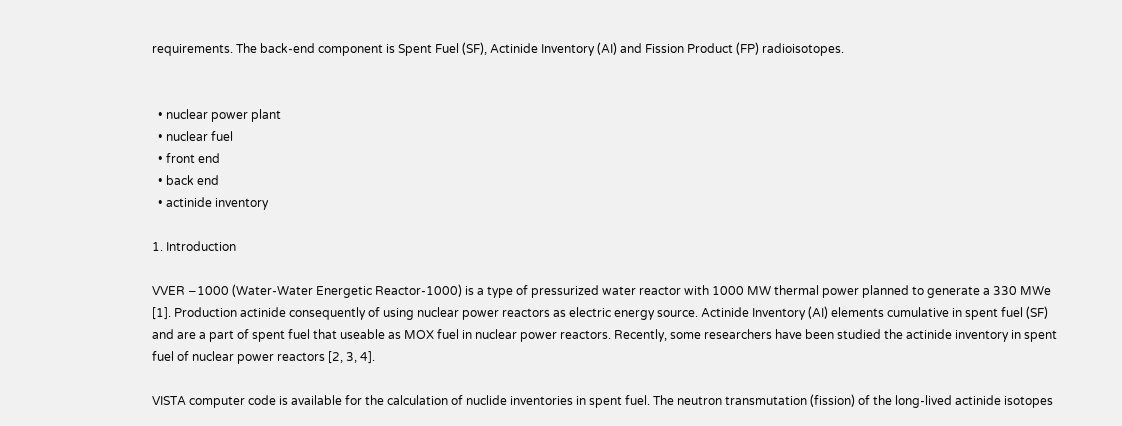requirements. The back-end component is Spent Fuel (SF), Actinide Inventory (AI) and Fission Product (FP) radioisotopes.


  • nuclear power plant
  • nuclear fuel
  • front end
  • back end
  • actinide inventory

1. Introduction

VVER −1000 (Water-Water Energetic Reactor-1000) is a type of pressurized water reactor with 1000 MW thermal power planned to generate a 330 MWe [1]. Production actinide consequently of using nuclear power reactors as electric energy source. Actinide Inventory (AI) elements cumulative in spent fuel (SF) and are a part of spent fuel that useable as MOX fuel in nuclear power reactors. Recently, some researchers have been studied the actinide inventory in spent fuel of nuclear power reactors [2, 3, 4].

VISTA computer code is available for the calculation of nuclide inventories in spent fuel. The neutron transmutation (fission) of the long-lived actinide isotopes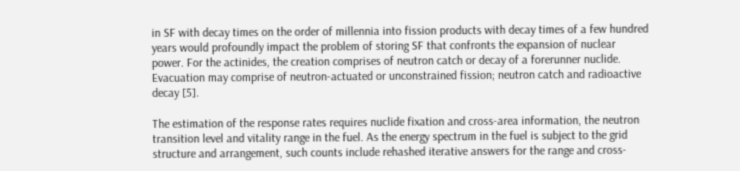in SF with decay times on the order of millennia into fission products with decay times of a few hundred years would profoundly impact the problem of storing SF that confronts the expansion of nuclear power. For the actinides, the creation comprises of neutron catch or decay of a forerunner nuclide. Evacuation may comprise of neutron-actuated or unconstrained fission; neutron catch and radioactive decay [5].

The estimation of the response rates requires nuclide fixation and cross-area information, the neutron transition level and vitality range in the fuel. As the energy spectrum in the fuel is subject to the grid structure and arrangement, such counts include rehashed iterative answers for the range and cross-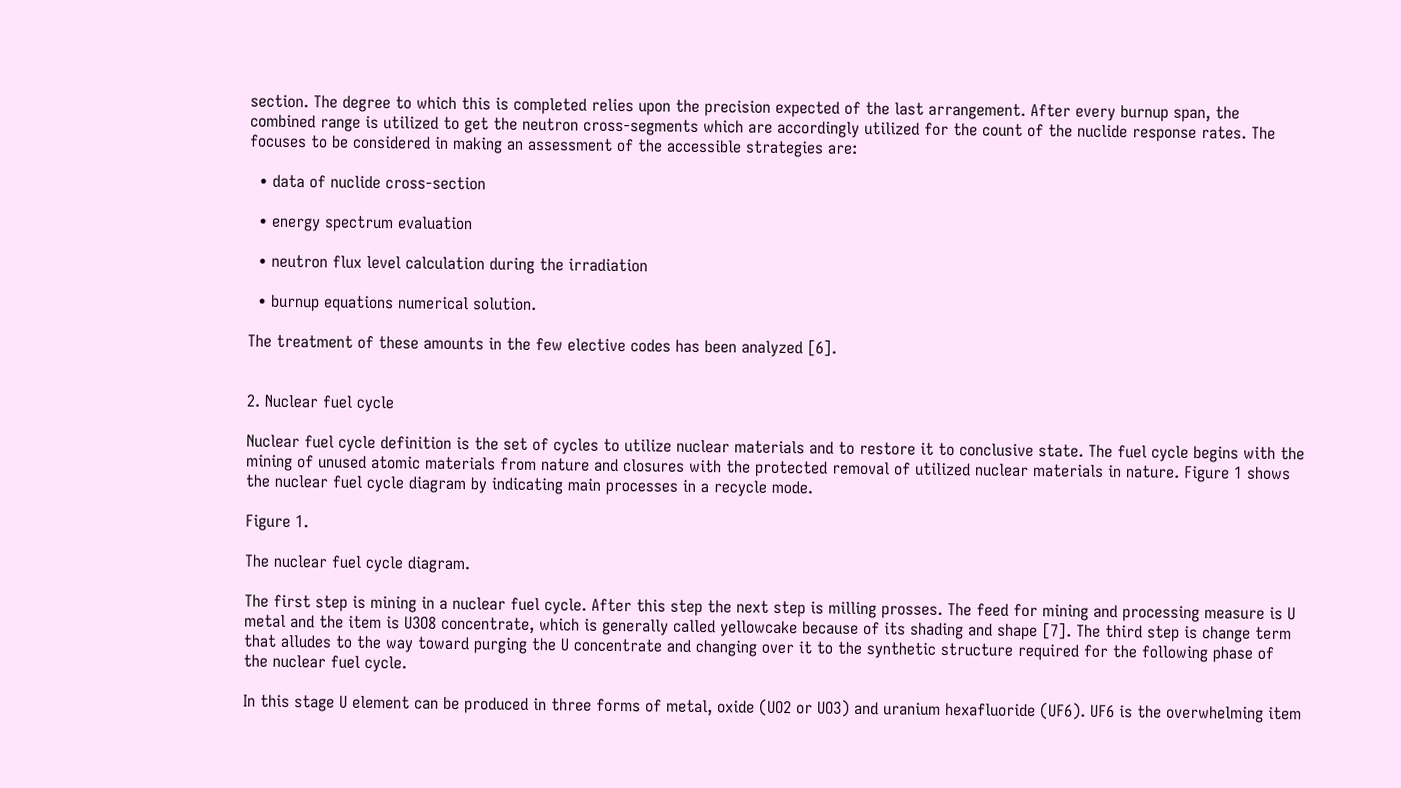section. The degree to which this is completed relies upon the precision expected of the last arrangement. After every burnup span, the combined range is utilized to get the neutron cross-segments which are accordingly utilized for the count of the nuclide response rates. The focuses to be considered in making an assessment of the accessible strategies are:

  • data of nuclide cross-section

  • energy spectrum evaluation

  • neutron flux level calculation during the irradiation

  • burnup equations numerical solution.

The treatment of these amounts in the few elective codes has been analyzed [6].


2. Nuclear fuel cycle

Nuclear fuel cycle definition is the set of cycles to utilize nuclear materials and to restore it to conclusive state. The fuel cycle begins with the mining of unused atomic materials from nature and closures with the protected removal of utilized nuclear materials in nature. Figure 1 shows the nuclear fuel cycle diagram by indicating main processes in a recycle mode.

Figure 1.

The nuclear fuel cycle diagram.

The first step is mining in a nuclear fuel cycle. After this step the next step is milling prosses. The feed for mining and processing measure is U metal and the item is U3O8 concentrate, which is generally called yellowcake because of its shading and shape [7]. The third step is change term that alludes to the way toward purging the U concentrate and changing over it to the synthetic structure required for the following phase of the nuclear fuel cycle.

In this stage U element can be produced in three forms of metal, oxide (UO2 or UO3) and uranium hexafluoride (UF6). UF6 is the overwhelming item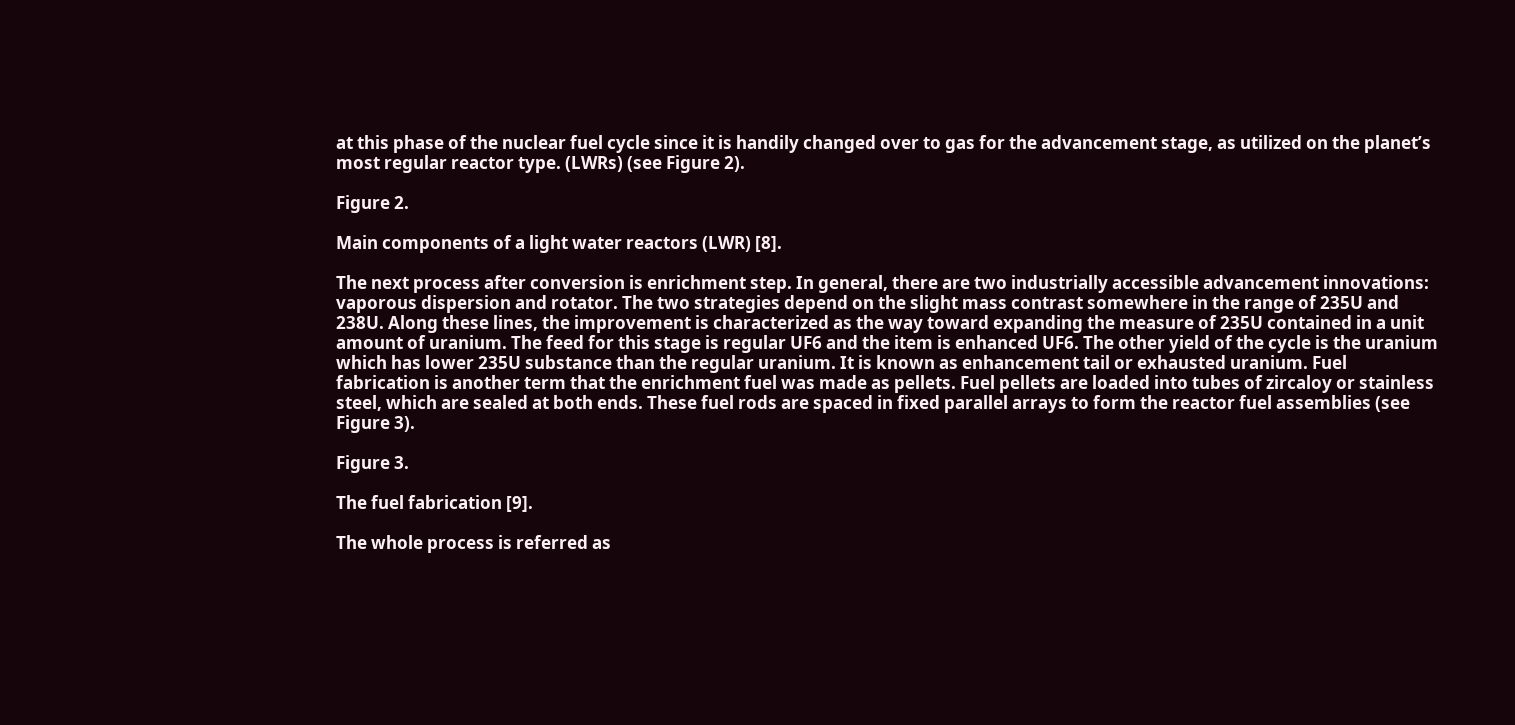at this phase of the nuclear fuel cycle since it is handily changed over to gas for the advancement stage, as utilized on the planet’s most regular reactor type. (LWRs) (see Figure 2).

Figure 2.

Main components of a light water reactors (LWR) [8].

The next process after conversion is enrichment step. In general, there are two industrially accessible advancement innovations: vaporous dispersion and rotator. The two strategies depend on the slight mass contrast somewhere in the range of 235U and 238U. Along these lines, the improvement is characterized as the way toward expanding the measure of 235U contained in a unit amount of uranium. The feed for this stage is regular UF6 and the item is enhanced UF6. The other yield of the cycle is the uranium which has lower 235U substance than the regular uranium. It is known as enhancement tail or exhausted uranium. Fuel fabrication is another term that the enrichment fuel was made as pellets. Fuel pellets are loaded into tubes of zircaloy or stainless steel, which are sealed at both ends. These fuel rods are spaced in fixed parallel arrays to form the reactor fuel assemblies (see Figure 3).

Figure 3.

The fuel fabrication [9].

The whole process is referred as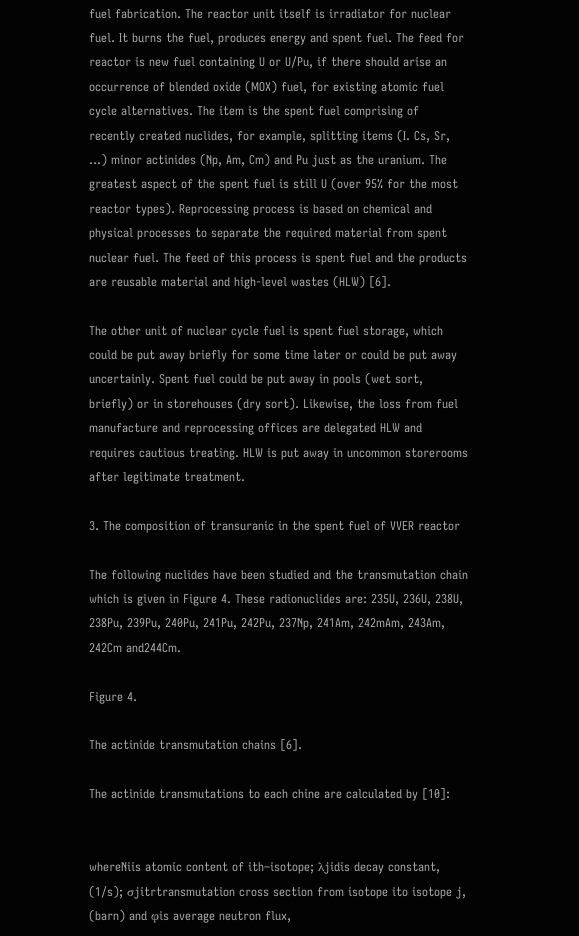fuel fabrication. The reactor unit itself is irradiator for nuclear fuel. It burns the fuel, produces energy and spent fuel. The feed for reactor is new fuel containing U or U/Pu, if there should arise an occurrence of blended oxide (MOX) fuel, for existing atomic fuel cycle alternatives. The item is the spent fuel comprising of recently created nuclides, for example, splitting items (I. Cs, Sr, …) minor actinides (Np, Am, Cm) and Pu just as the uranium. The greatest aspect of the spent fuel is still U (over 95% for the most reactor types). Reprocessing process is based on chemical and physical processes to separate the required material from spent nuclear fuel. The feed of this process is spent fuel and the products are reusable material and high-level wastes (HLW) [6].

The other unit of nuclear cycle fuel is spent fuel storage, which could be put away briefly for some time later or could be put away uncertainly. Spent fuel could be put away in pools (wet sort, briefly) or in storehouses (dry sort). Likewise, the loss from fuel manufacture and reprocessing offices are delegated HLW and requires cautious treating. HLW is put away in uncommon storerooms after legitimate treatment.

3. The composition of transuranic in the spent fuel of VVER reactor

The following nuclides have been studied and the transmutation chain which is given in Figure 4. These radionuclides are: 235U, 236U, 238U, 238Pu, 239Pu, 240Pu, 241Pu, 242Pu, 237Np, 241Am, 242mAm, 243Am, 242Cm and244Cm.

Figure 4.

The actinide transmutation chains [6].

The actinide transmutations to each chine are calculated by [10]:


whereNiis atomic content of ith–isotope; λjidis decay constant, (1/s); σjitrtransmutation cross section from isotope ito isotope j, (barn) and φis average neutron flux,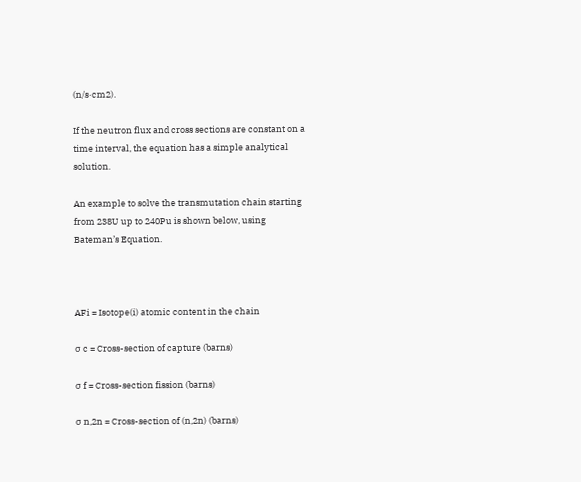(n/s·cm2).

If the neutron flux and cross sections are constant on a time interval, the equation has a simple analytical solution.

An example to solve the transmutation chain starting from 238U up to 240Pu is shown below, using Bateman’s Equation.



AFi = Isotope(i) atomic content in the chain

σ c = Cross-section of capture (barns)

σ f = Cross-section fission (barns)

σ n,2n = Cross-section of (n,2n) (barns)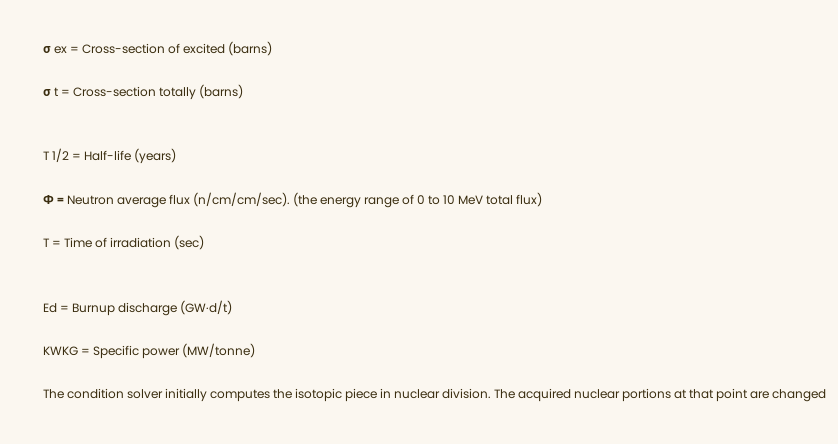σ ex = Cross-section of excited (barns)

σ t = Cross-section totally (barns)


T 1/2 = Half-life (years)

Φ = Neutron average flux (n/cm/cm/sec). (the energy range of 0 to 10 MeV total flux)

T = Time of irradiation (sec)


Ed = Burnup discharge (GW·d/t)

KWKG = Specific power (MW/tonne)

The condition solver initially computes the isotopic piece in nuclear division. The acquired nuclear portions at that point are changed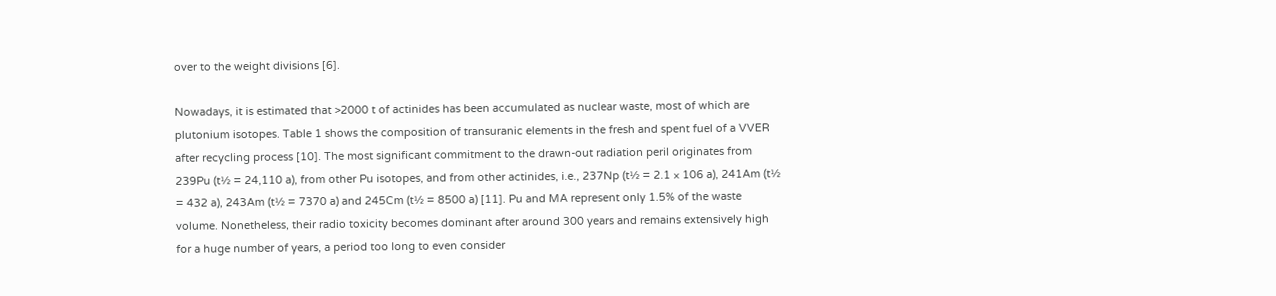over to the weight divisions [6].

Nowadays, it is estimated that >2000 t of actinides has been accumulated as nuclear waste, most of which are plutonium isotopes. Table 1 shows the composition of transuranic elements in the fresh and spent fuel of a VVER after recycling process [10]. The most significant commitment to the drawn-out radiation peril originates from 239Pu (t½ = 24,110 a), from other Pu isotopes, and from other actinides, i.e., 237Np (t½ = 2.1 × 106 a), 241Am (t½ = 432 a), 243Am (t½ = 7370 a) and 245Cm (t½ = 8500 a) [11]. Pu and MA represent only 1.5% of the waste volume. Nonetheless, their radio toxicity becomes dominant after around 300 years and remains extensively high for a huge number of years, a period too long to even consider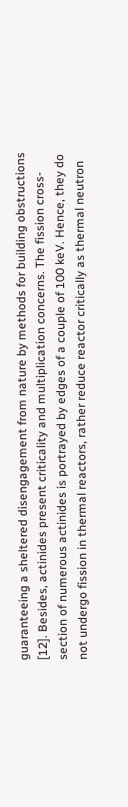guaranteeing a sheltered disengagement from nature by methods for building obstructions [12]. Besides, actinides present criticality and multiplication concerns. The fission cross-section of numerous actinides is portrayed by edges of a couple of 100 keV. Hence, they do not undergo fission in thermal reactors, rather reduce reactor critically as thermal neutron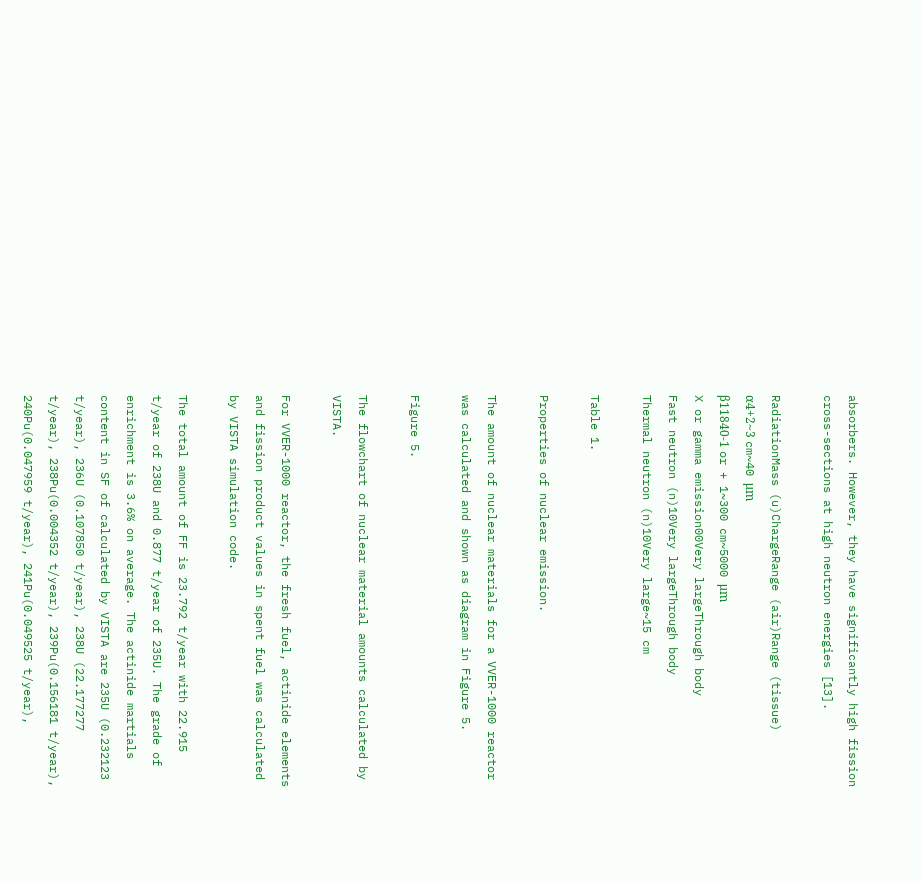absorbers. However, they have significantly high fission cross-sections at high neutron energies [13].

RadiationMass (u)ChargeRange (air)Range (tissue)
α4+2~3 cm~40 μm
β11840-1 or + 1~300 cm~5000 μm
X or gamma emission00Very largeThrough body
Fast neutron (n)10Very largeThrough body
Thermal neutron (n)10Very large~15 cm

Table 1.

Properties of nuclear emission.

The amount of nuclear materials for a VVER-1000 reactor was calculated and shown as diagram in Figure 5.

Figure 5.

The flowchart of nuclear material amounts calculated by VISTA.

For VVER-1000 reactor, the fresh fuel, actinide elements and fission product values in spent fuel was calculated by VISTA simulation code.

The total amount of FF is 23.792 t/year with 22.915 t/year of 238U and 0.877 t/year of 235U. The grade of enrichment is 3.6% on average. The actinide martials content in SF of calculated by VISTA are 235U (0.232123 t/year), 236U (0.107850 t/year), 238U (22.177277 t/year), 238Pu(0.004352 t/year), 239Pu(0.156181 t/year), 240Pu(0.047959 t/year), 241Pu(0.049525 t/year),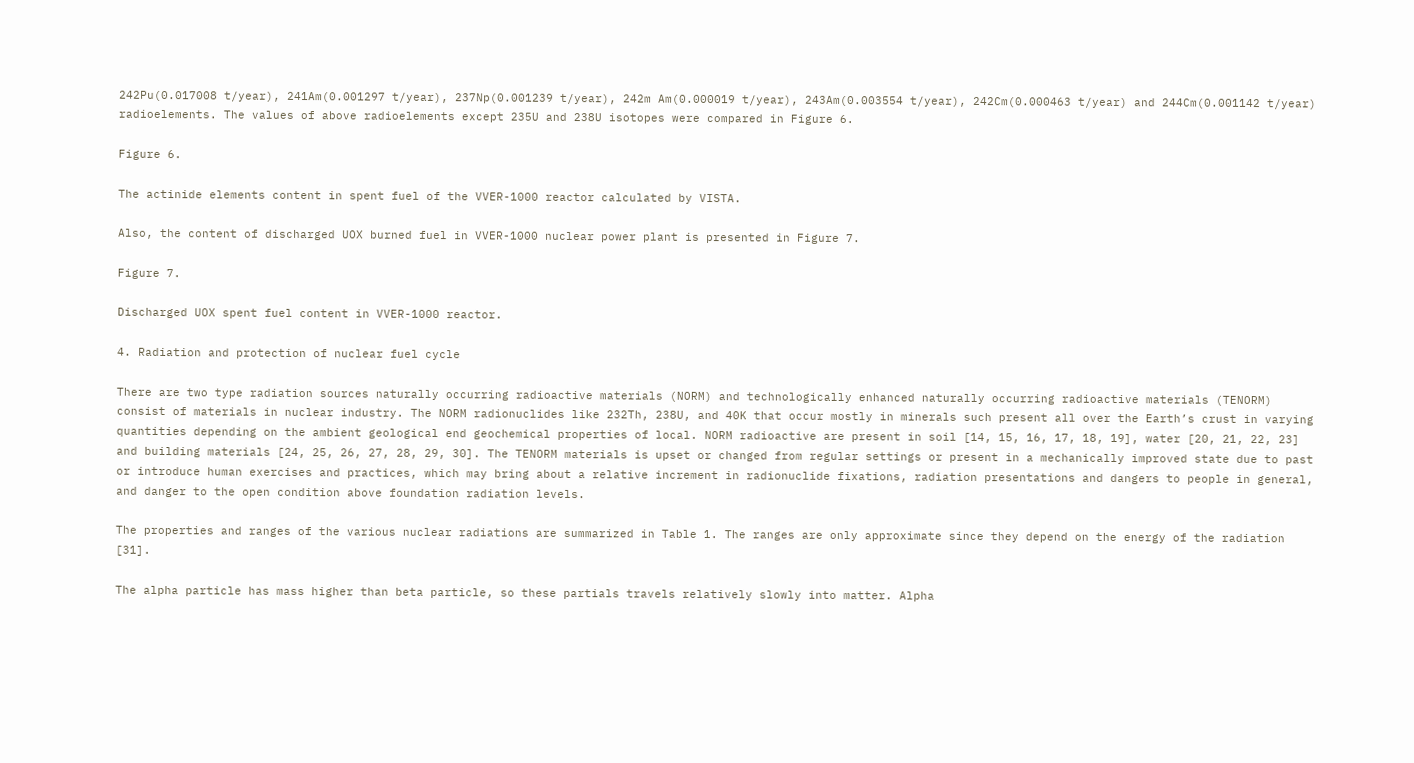242Pu(0.017008 t/year), 241Am(0.001297 t/year), 237Np(0.001239 t/year), 242m Am(0.000019 t/year), 243Am(0.003554 t/year), 242Cm(0.000463 t/year) and 244Cm(0.001142 t/year) radioelements. The values of above radioelements except 235U and 238U isotopes were compared in Figure 6.

Figure 6.

The actinide elements content in spent fuel of the VVER-1000 reactor calculated by VISTA.

Also, the content of discharged UOX burned fuel in VVER-1000 nuclear power plant is presented in Figure 7.

Figure 7.

Discharged UOX spent fuel content in VVER-1000 reactor.

4. Radiation and protection of nuclear fuel cycle

There are two type radiation sources naturally occurring radioactive materials (NORM) and technologically enhanced naturally occurring radioactive materials (TENORM) consist of materials in nuclear industry. The NORM radionuclides like 232Th, 238U, and 40K that occur mostly in minerals such present all over the Earth’s crust in varying quantities depending on the ambient geological end geochemical properties of local. NORM radioactive are present in soil [14, 15, 16, 17, 18, 19], water [20, 21, 22, 23] and building materials [24, 25, 26, 27, 28, 29, 30]. The TENORM materials is upset or changed from regular settings or present in a mechanically improved state due to past or introduce human exercises and practices, which may bring about a relative increment in radionuclide fixations, radiation presentations and dangers to people in general, and danger to the open condition above foundation radiation levels.

The properties and ranges of the various nuclear radiations are summarized in Table 1. The ranges are only approximate since they depend on the energy of the radiation [31].

The alpha particle has mass higher than beta particle, so these partials travels relatively slowly into matter. Alpha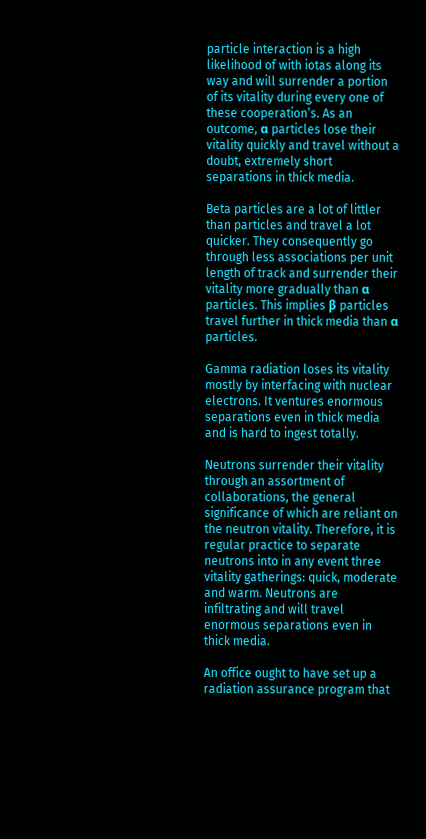particle interaction is a high likelihood of with iotas along its way and will surrender a portion of its vitality during every one of these cooperation’s. As an outcome, α particles lose their vitality quickly and travel without a doubt, extremely short separations in thick media.

Beta particles are a lot of littler than particles and travel a lot quicker. They consequently go through less associations per unit length of track and surrender their vitality more gradually than α particles. This implies β particles travel further in thick media than α particles.

Gamma radiation loses its vitality mostly by interfacing with nuclear electrons. It ventures enormous separations even in thick media and is hard to ingest totally.

Neutrons surrender their vitality through an assortment of collaborations, the general significance of which are reliant on the neutron vitality. Therefore, it is regular practice to separate neutrons into in any event three vitality gatherings: quick, moderate and warm. Neutrons are infiltrating and will travel enormous separations even in thick media.

An office ought to have set up a radiation assurance program that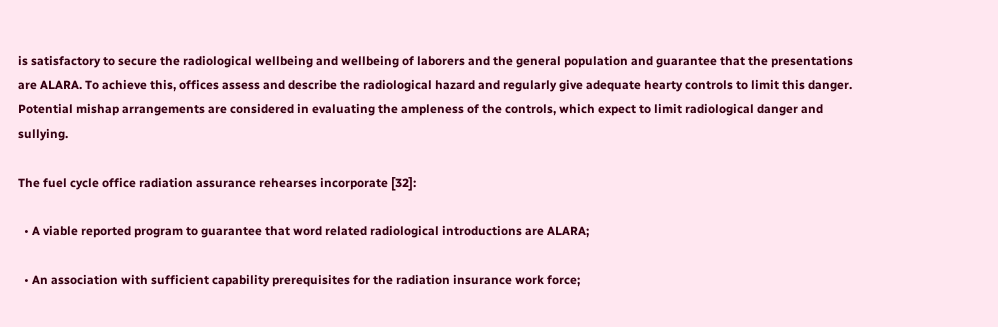is satisfactory to secure the radiological wellbeing and wellbeing of laborers and the general population and guarantee that the presentations are ALARA. To achieve this, offices assess and describe the radiological hazard and regularly give adequate hearty controls to limit this danger. Potential mishap arrangements are considered in evaluating the ampleness of the controls, which expect to limit radiological danger and sullying.

The fuel cycle office radiation assurance rehearses incorporate [32]:

  • A viable reported program to guarantee that word related radiological introductions are ALARA;

  • An association with sufficient capability prerequisites for the radiation insurance work force;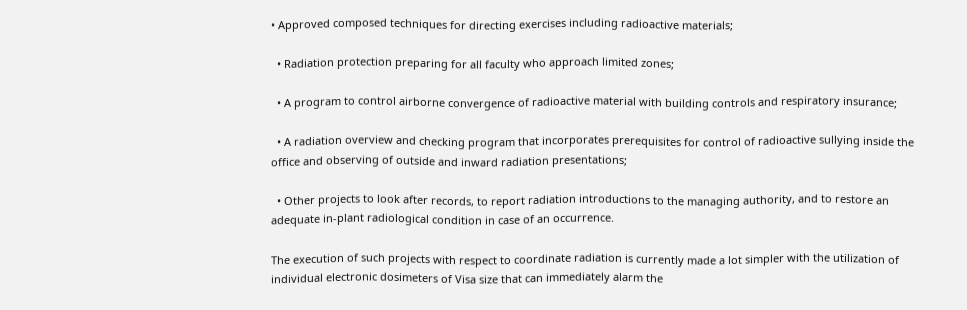• Approved composed techniques for directing exercises including radioactive materials;

  • Radiation protection preparing for all faculty who approach limited zones;

  • A program to control airborne convergence of radioactive material with building controls and respiratory insurance;

  • A radiation overview and checking program that incorporates prerequisites for control of radioactive sullying inside the office and observing of outside and inward radiation presentations;

  • Other projects to look after records, to report radiation introductions to the managing authority, and to restore an adequate in-plant radiological condition in case of an occurrence.

The execution of such projects with respect to coordinate radiation is currently made a lot simpler with the utilization of individual electronic dosimeters of Visa size that can immediately alarm the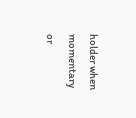holder when momentary or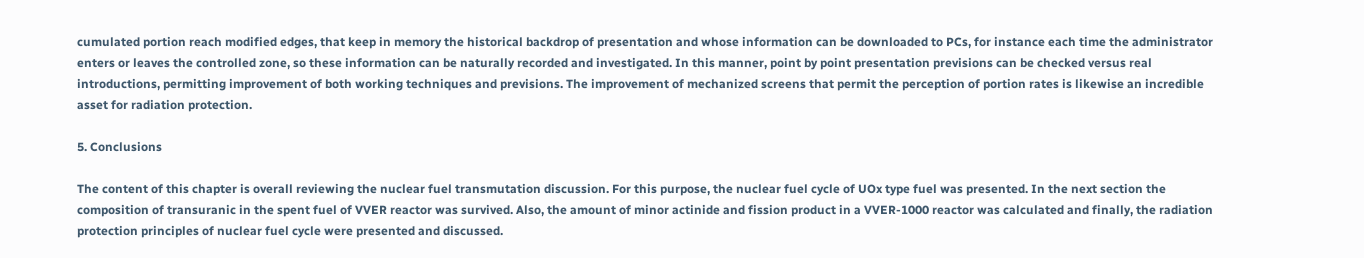cumulated portion reach modified edges, that keep in memory the historical backdrop of presentation and whose information can be downloaded to PCs, for instance each time the administrator enters or leaves the controlled zone, so these information can be naturally recorded and investigated. In this manner, point by point presentation previsions can be checked versus real introductions, permitting improvement of both working techniques and previsions. The improvement of mechanized screens that permit the perception of portion rates is likewise an incredible asset for radiation protection.

5. Conclusions

The content of this chapter is overall reviewing the nuclear fuel transmutation discussion. For this purpose, the nuclear fuel cycle of UOx type fuel was presented. In the next section the composition of transuranic in the spent fuel of VVER reactor was survived. Also, the amount of minor actinide and fission product in a VVER-1000 reactor was calculated and finally, the radiation protection principles of nuclear fuel cycle were presented and discussed.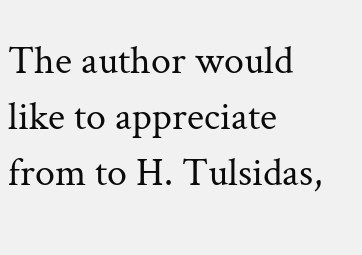The author would like to appreciate from to H. Tulsidas,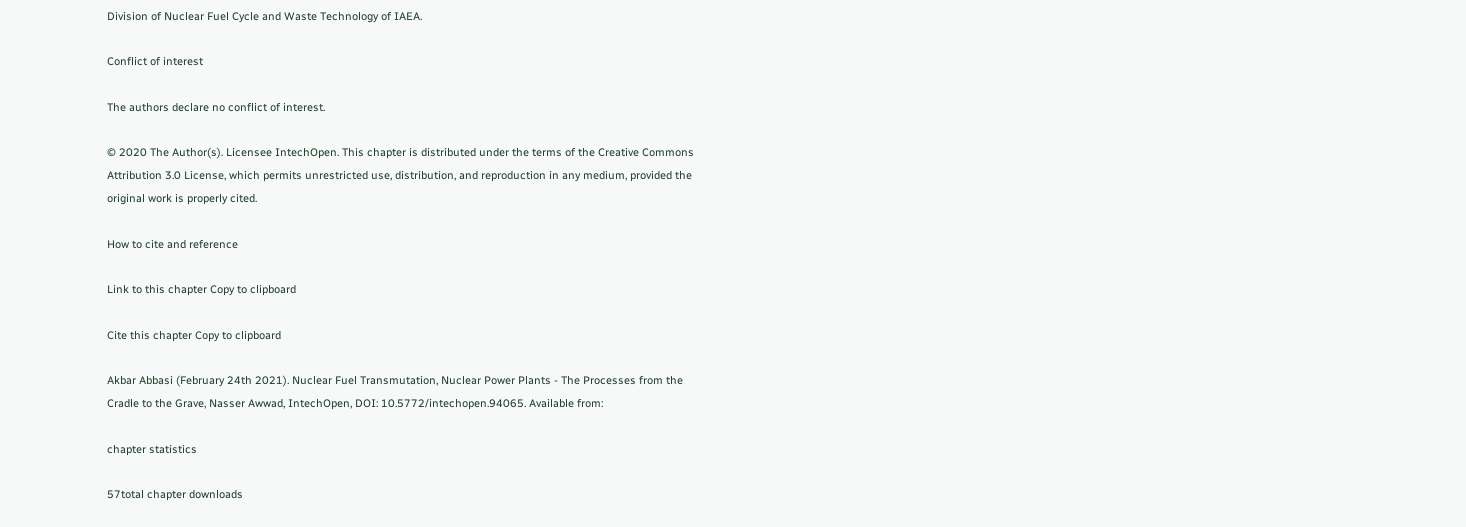Division of Nuclear Fuel Cycle and Waste Technology of IAEA.

Conflict of interest

The authors declare no conflict of interest.

© 2020 The Author(s). Licensee IntechOpen. This chapter is distributed under the terms of the Creative Commons Attribution 3.0 License, which permits unrestricted use, distribution, and reproduction in any medium, provided the original work is properly cited.

How to cite and reference

Link to this chapter Copy to clipboard

Cite this chapter Copy to clipboard

Akbar Abbasi (February 24th 2021). Nuclear Fuel Transmutation, Nuclear Power Plants - The Processes from the Cradle to the Grave, Nasser Awwad, IntechOpen, DOI: 10.5772/intechopen.94065. Available from:

chapter statistics

57total chapter downloads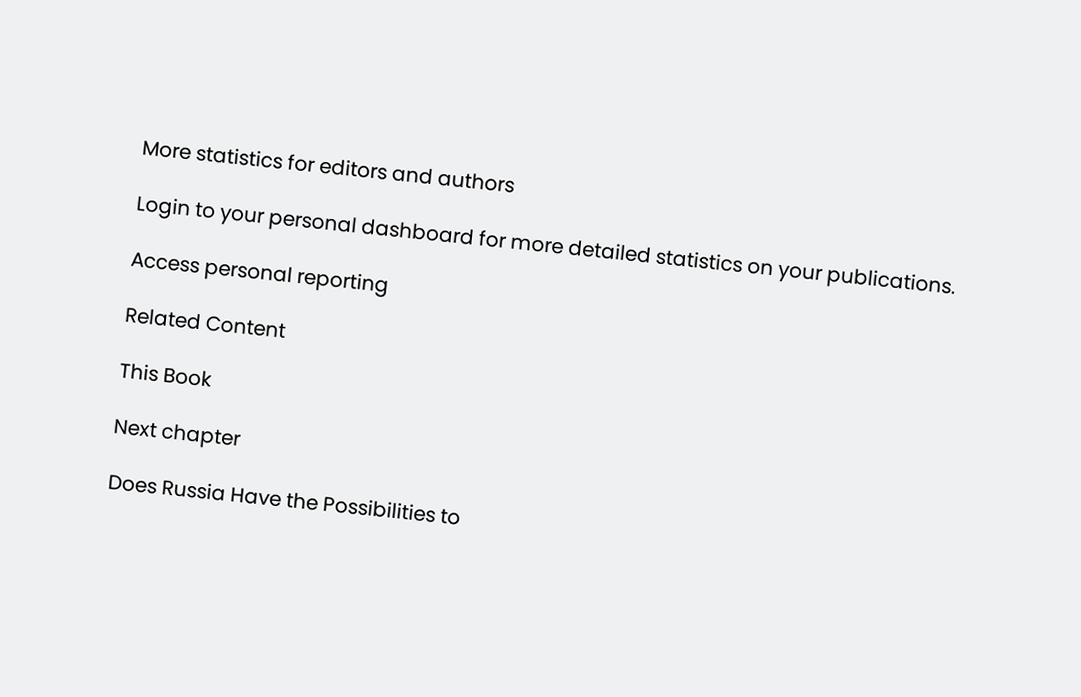More statistics for editors and authors

Login to your personal dashboard for more detailed statistics on your publications.

Access personal reporting

Related Content

This Book

Next chapter

Does Russia Have the Possibilities to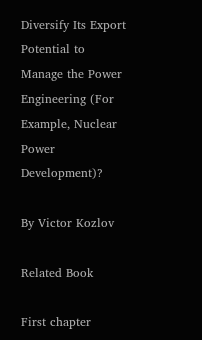Diversify Its Export Potential to Manage the Power Engineering (For Example, Nuclear Power Development)?

By Victor Kozlov

Related Book

First chapter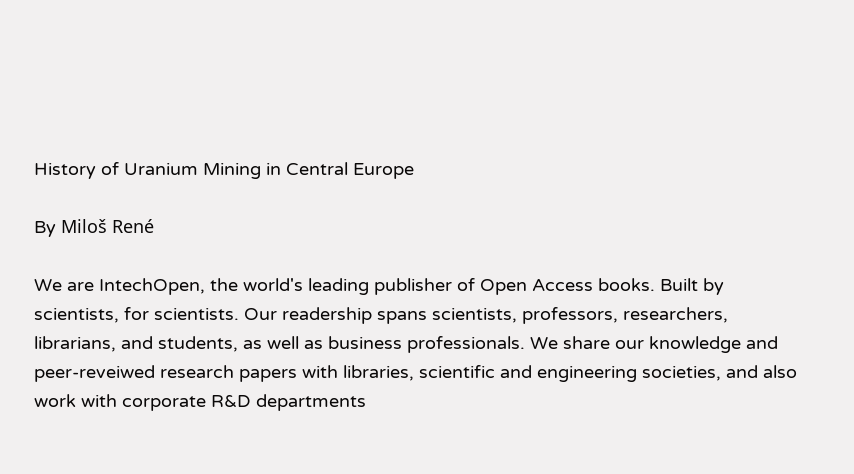History of Uranium Mining in Central Europe

By Miloš René

We are IntechOpen, the world's leading publisher of Open Access books. Built by scientists, for scientists. Our readership spans scientists, professors, researchers, librarians, and students, as well as business professionals. We share our knowledge and peer-reveiwed research papers with libraries, scientific and engineering societies, and also work with corporate R&D departments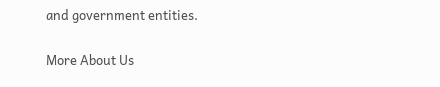and government entities.

More About Us